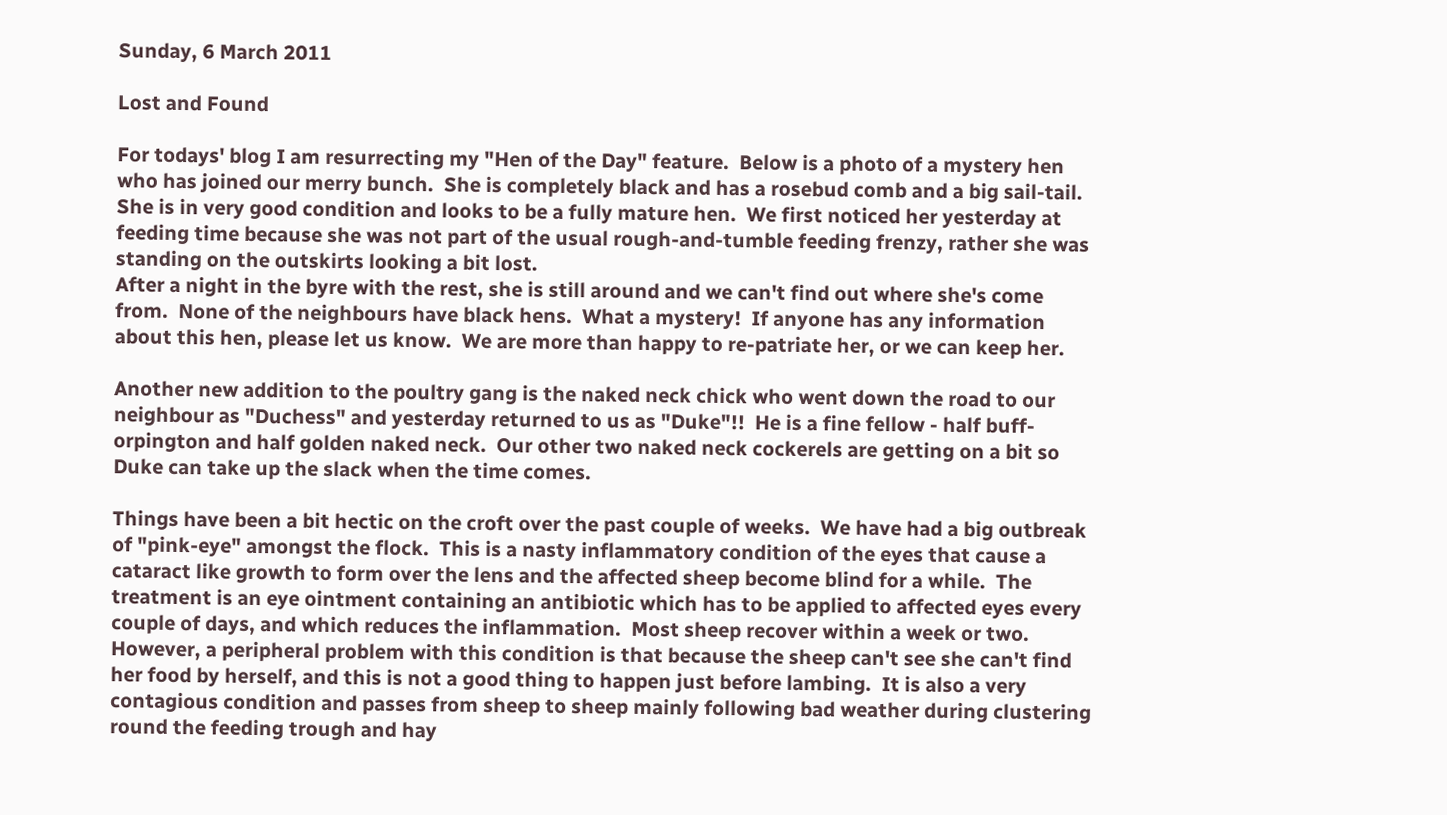Sunday, 6 March 2011

Lost and Found

For todays' blog I am resurrecting my "Hen of the Day" feature.  Below is a photo of a mystery hen who has joined our merry bunch.  She is completely black and has a rosebud comb and a big sail-tail.  She is in very good condition and looks to be a fully mature hen.  We first noticed her yesterday at feeding time because she was not part of the usual rough-and-tumble feeding frenzy, rather she was standing on the outskirts looking a bit lost.
After a night in the byre with the rest, she is still around and we can't find out where she's come from.  None of the neighbours have black hens.  What a mystery!  If anyone has any information about this hen, please let us know.  We are more than happy to re-patriate her, or we can keep her.

Another new addition to the poultry gang is the naked neck chick who went down the road to our neighbour as "Duchess" and yesterday returned to us as "Duke"!!  He is a fine fellow - half buff-orpington and half golden naked neck.  Our other two naked neck cockerels are getting on a bit so Duke can take up the slack when the time comes.

Things have been a bit hectic on the croft over the past couple of weeks.  We have had a big outbreak of "pink-eye" amongst the flock.  This is a nasty inflammatory condition of the eyes that cause a cataract like growth to form over the lens and the affected sheep become blind for a while.  The treatment is an eye ointment containing an antibiotic which has to be applied to affected eyes every couple of days, and which reduces the inflammation.  Most sheep recover within a week or two.  However, a peripheral problem with this condition is that because the sheep can't see she can't find her food by herself, and this is not a good thing to happen just before lambing.  It is also a very contagious condition and passes from sheep to sheep mainly following bad weather during clustering round the feeding trough and hay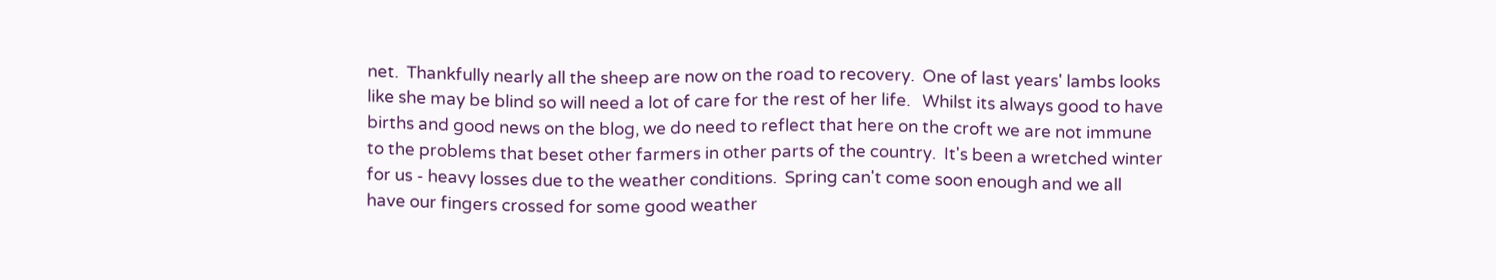net.  Thankfully nearly all the sheep are now on the road to recovery.  One of last years' lambs looks like she may be blind so will need a lot of care for the rest of her life.   Whilst its always good to have births and good news on the blog, we do need to reflect that here on the croft we are not immune to the problems that beset other farmers in other parts of the country.  It's been a wretched winter for us - heavy losses due to the weather conditions.  Spring can't come soon enough and we all have our fingers crossed for some good weather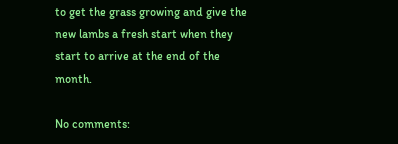to get the grass growing and give the new lambs a fresh start when they start to arrive at the end of the month.

No comments: